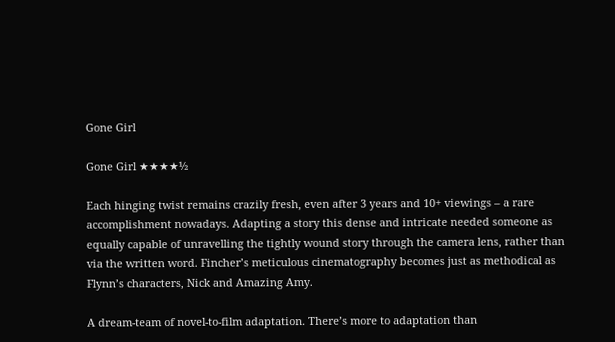Gone Girl

Gone Girl ★★★★½

Each hinging twist remains crazily fresh, even after 3 years and 10+ viewings – a rare accomplishment nowadays. Adapting a story this dense and intricate needed someone as equally capable of unravelling the tightly wound story through the camera lens, rather than via the written word. Fincher’s meticulous cinematography becomes just as methodical as Flynn’s characters, Nick and Amazing Amy.

A dream-team of novel-to-film adaptation. There’s more to adaptation than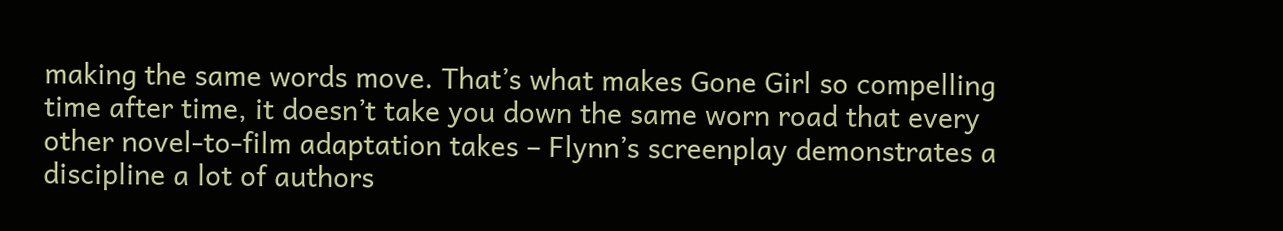making the same words move. That’s what makes Gone Girl so compelling time after time, it doesn’t take you down the same worn road that every other novel-to-film adaptation takes – Flynn’s screenplay demonstrates a discipline a lot of authors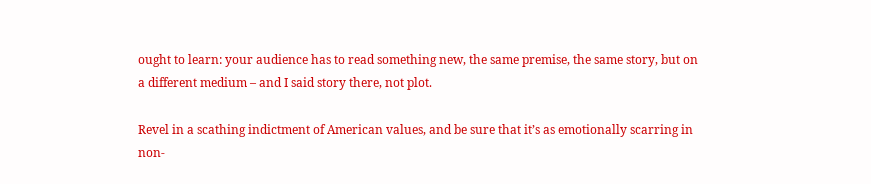ought to learn: your audience has to read something new, the same premise, the same story, but on a different medium – and I said story there, not plot.

Revel in a scathing indictment of American values, and be sure that it’s as emotionally scarring in non-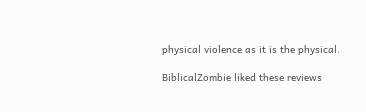physical violence as it is the physical.

BiblicalZombie liked these reviews